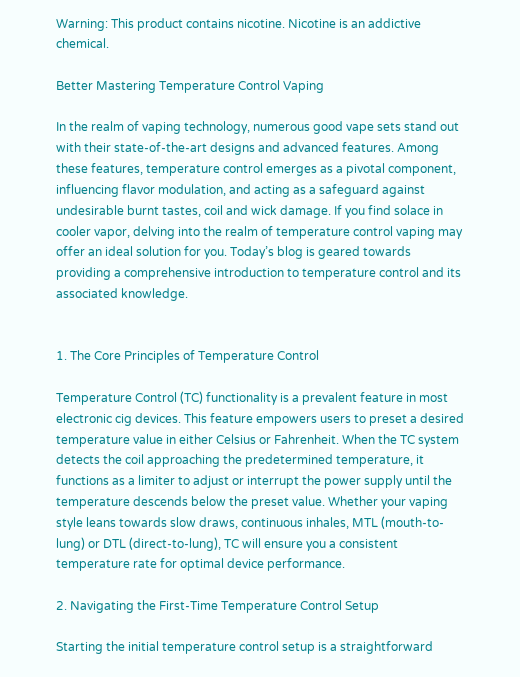Warning: This product contains nicotine. Nicotine is an addictive chemical.

Better Mastering Temperature Control Vaping

In the realm of vaping technology, numerous good vape sets stand out with their state-of-the-art designs and advanced features. Among these features, temperature control emerges as a pivotal component, influencing flavor modulation, and acting as a safeguard against undesirable burnt tastes, coil and wick damage. If you find solace in cooler vapor, delving into the realm of temperature control vaping may offer an ideal solution for you. Today’s blog is geared towards providing a comprehensive introduction to temperature control and its associated knowledge.


1. The Core Principles of Temperature Control

Temperature Control (TC) functionality is a prevalent feature in most electronic cig devices. This feature empowers users to preset a desired temperature value in either Celsius or Fahrenheit. When the TC system detects the coil approaching the predetermined temperature, it functions as a limiter to adjust or interrupt the power supply until the temperature descends below the preset value. Whether your vaping style leans towards slow draws, continuous inhales, MTL (mouth-to-lung) or DTL (direct-to-lung), TC will ensure you a consistent temperature rate for optimal device performance.

2. Navigating the First-Time Temperature Control Setup

Starting the initial temperature control setup is a straightforward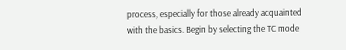process, especially for those already acquainted with the basics. Begin by selecting the TC mode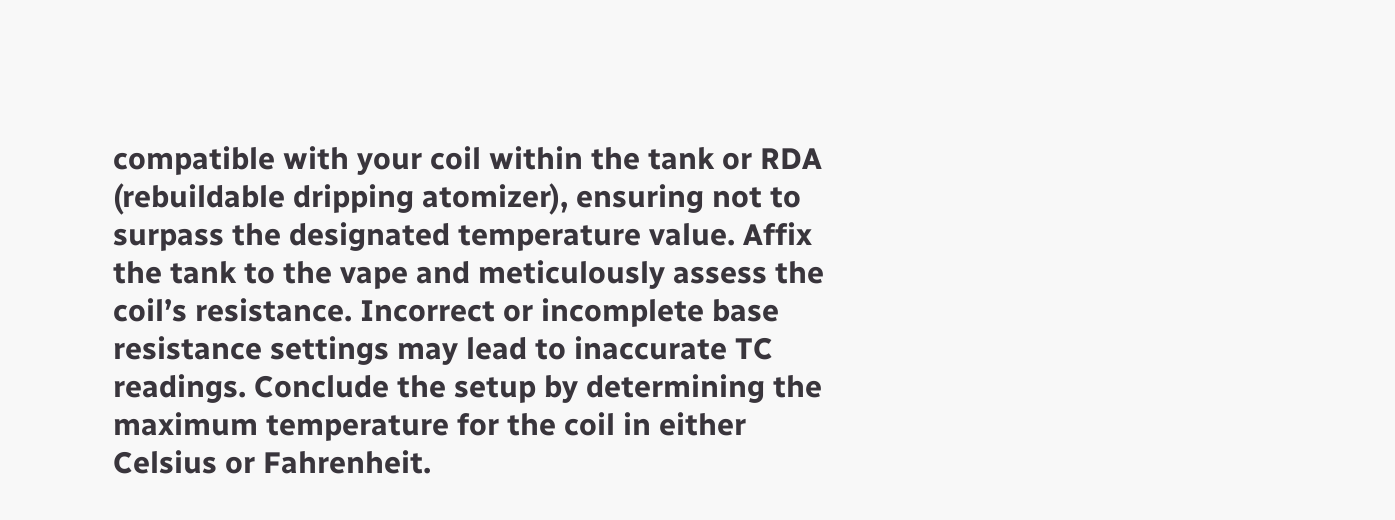compatible with your coil within the tank or RDA (rebuildable dripping atomizer), ensuring not to surpass the designated temperature value. Affix the tank to the vape and meticulously assess the coil’s resistance. Incorrect or incomplete base resistance settings may lead to inaccurate TC readings. Conclude the setup by determining the maximum temperature for the coil in either Celsius or Fahrenheit.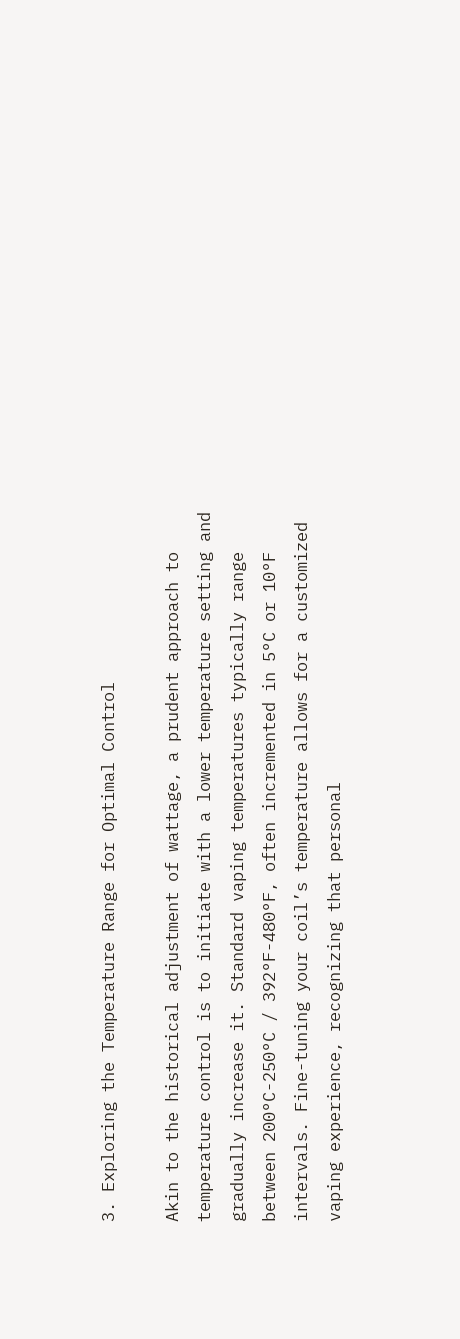3. Exploring the Temperature Range for Optimal Control

Akin to the historical adjustment of wattage, a prudent approach to temperature control is to initiate with a lower temperature setting and gradually increase it. Standard vaping temperatures typically range between 200°C-250°C / 392°F-480°F, often incremented in 5°C or 10°F intervals. Fine-tuning your coil’s temperature allows for a customized vaping experience, recognizing that personal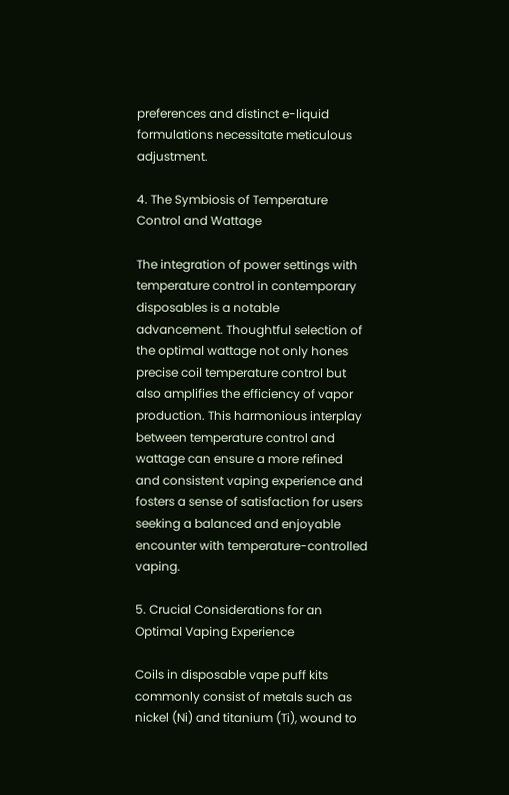preferences and distinct e-liquid formulations necessitate meticulous adjustment.

4. The Symbiosis of Temperature Control and Wattage

The integration of power settings with temperature control in contemporary disposables is a notable advancement. Thoughtful selection of the optimal wattage not only hones precise coil temperature control but also amplifies the efficiency of vapor production. This harmonious interplay between temperature control and wattage can ensure a more refined and consistent vaping experience and fosters a sense of satisfaction for users seeking a balanced and enjoyable encounter with temperature-controlled vaping.

5. Crucial Considerations for an Optimal Vaping Experience

Coils in disposable vape puff kits commonly consist of metals such as nickel (Ni) and titanium (Ti), wound to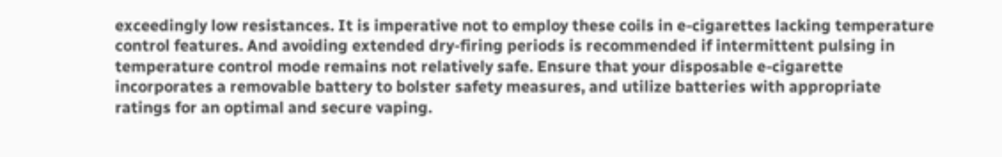exceedingly low resistances. It is imperative not to employ these coils in e-cigarettes lacking temperature control features. And avoiding extended dry-firing periods is recommended if intermittent pulsing in temperature control mode remains not relatively safe. Ensure that your disposable e-cigarette incorporates a removable battery to bolster safety measures, and utilize batteries with appropriate ratings for an optimal and secure vaping.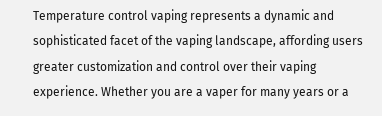Temperature control vaping represents a dynamic and sophisticated facet of the vaping landscape, affording users greater customization and control over their vaping experience. Whether you are a vaper for many years or a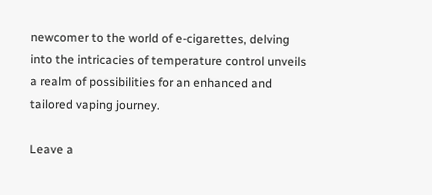newcomer to the world of e-cigarettes, delving into the intricacies of temperature control unveils a realm of possibilities for an enhanced and tailored vaping journey.

Leave a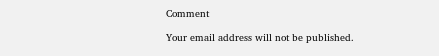Comment

Your email address will not be published.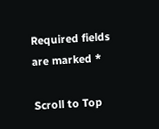Required fields are marked *

Scroll to Top